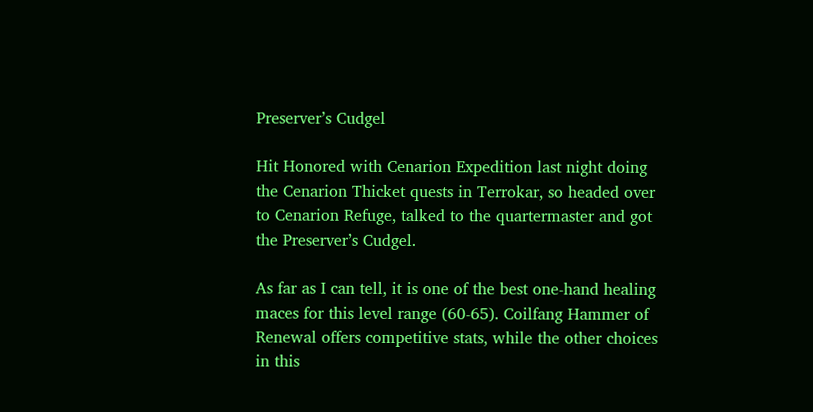Preserver’s Cudgel

Hit Honored with Cenarion Expedition last night doing the Cenarion Thicket quests in Terrokar, so headed over to Cenarion Refuge, talked to the quartermaster and got the Preserver’s Cudgel.

As far as I can tell, it is one of the best one-hand healing maces for this level range (60-65). Coilfang Hammer of Renewal offers competitive stats, while the other choices in this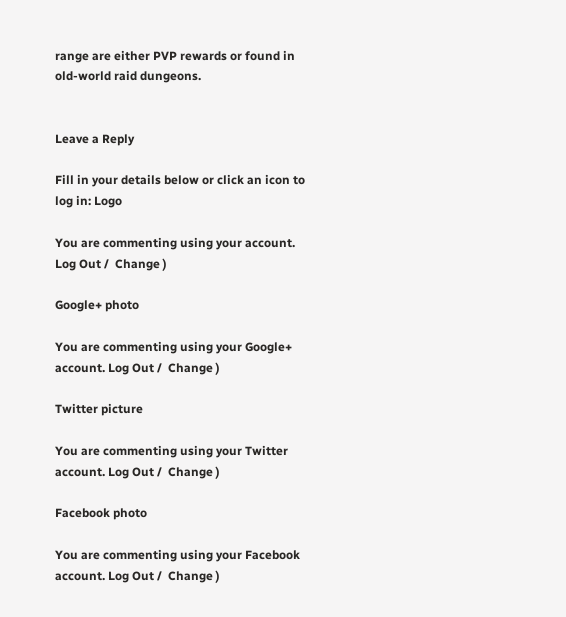range are either PVP rewards or found in old-world raid dungeons.


Leave a Reply

Fill in your details below or click an icon to log in: Logo

You are commenting using your account. Log Out /  Change )

Google+ photo

You are commenting using your Google+ account. Log Out /  Change )

Twitter picture

You are commenting using your Twitter account. Log Out /  Change )

Facebook photo

You are commenting using your Facebook account. Log Out /  Change )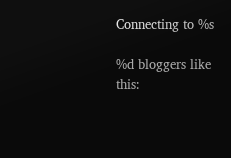Connecting to %s

%d bloggers like this: